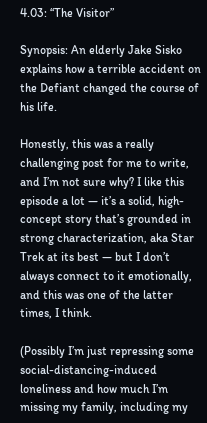4.03: “The Visitor”

Synopsis: An elderly Jake Sisko explains how a terrible accident on the Defiant changed the course of his life.

Honestly, this was a really challenging post for me to write, and I’m not sure why? I like this episode a lot — it’s a solid, high-concept story that’s grounded in strong characterization, aka Star Trek at its best — but I don’t always connect to it emotionally, and this was one of the latter times, I think.

(Possibly I’m just repressing some social-distancing-induced loneliness and how much I’m missing my family, including my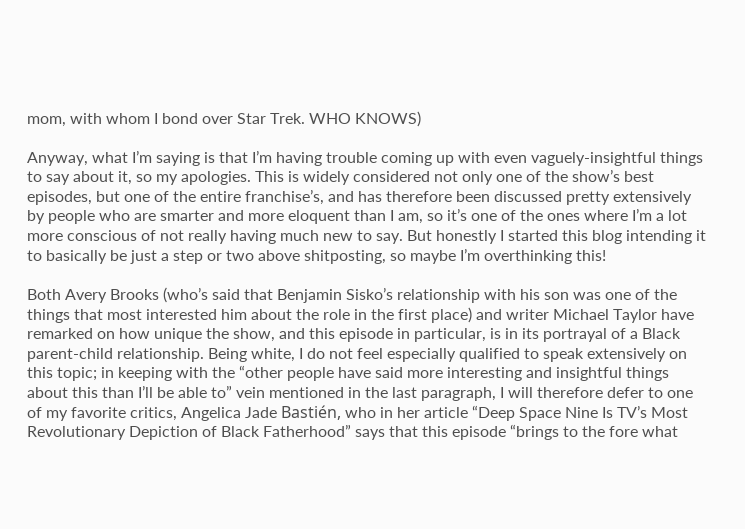mom, with whom I bond over Star Trek. WHO KNOWS)

Anyway, what I’m saying is that I’m having trouble coming up with even vaguely-insightful things to say about it, so my apologies. This is widely considered not only one of the show’s best episodes, but one of the entire franchise’s, and has therefore been discussed pretty extensively by people who are smarter and more eloquent than I am, so it’s one of the ones where I’m a lot more conscious of not really having much new to say. But honestly I started this blog intending it to basically be just a step or two above shitposting, so maybe I’m overthinking this!

Both Avery Brooks (who’s said that Benjamin Sisko’s relationship with his son was one of the things that most interested him about the role in the first place) and writer Michael Taylor have remarked on how unique the show, and this episode in particular, is in its portrayal of a Black parent-child relationship. Being white, I do not feel especially qualified to speak extensively on this topic; in keeping with the “other people have said more interesting and insightful things about this than I’ll be able to” vein mentioned in the last paragraph, I will therefore defer to one of my favorite critics, Angelica Jade Bastién, who in her article “Deep Space Nine Is TV’s Most Revolutionary Depiction of Black Fatherhood” says that this episode “brings to the fore what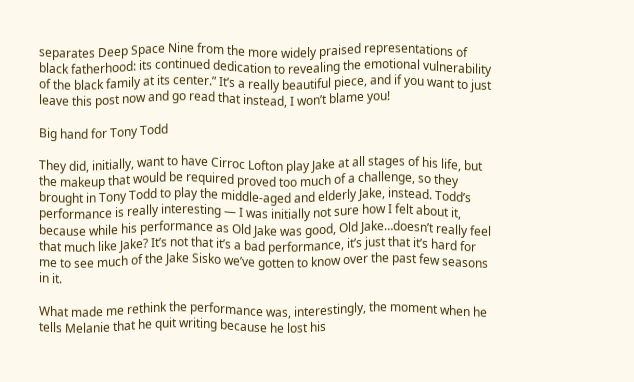separates Deep Space Nine from the more widely praised representations of black fatherhood: its continued dedication to revealing the emotional vulnerability of the black family at its center.” It’s a really beautiful piece, and if you want to just leave this post now and go read that instead, I won’t blame you!

Big hand for Tony Todd

They did, initially, want to have Cirroc Lofton play Jake at all stages of his life, but the makeup that would be required proved too much of a challenge, so they brought in Tony Todd to play the middle-aged and elderly Jake, instead. Todd’s performance is really interesting — I was initially not sure how I felt about it, because while his performance as Old Jake was good, Old Jake…doesn’t really feel that much like Jake? It’s not that it’s a bad performance, it’s just that it’s hard for me to see much of the Jake Sisko we’ve gotten to know over the past few seasons in it.

What made me rethink the performance was, interestingly, the moment when he tells Melanie that he quit writing because he lost his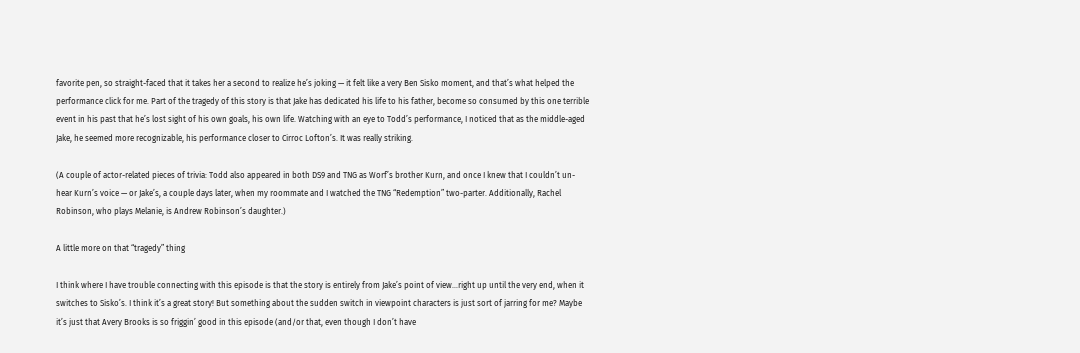favorite pen, so straight-faced that it takes her a second to realize he’s joking — it felt like a very Ben Sisko moment, and that’s what helped the performance click for me. Part of the tragedy of this story is that Jake has dedicated his life to his father, become so consumed by this one terrible event in his past that he’s lost sight of his own goals, his own life. Watching with an eye to Todd’s performance, I noticed that as the middle-aged Jake, he seemed more recognizable, his performance closer to Cirroc Lofton’s. It was really striking.

(A couple of actor-related pieces of trivia: Todd also appeared in both DS9 and TNG as Worf’s brother Kurn, and once I knew that I couldn’t un-hear Kurn’s voice — or Jake’s, a couple days later, when my roommate and I watched the TNG “Redemption” two-parter. Additionally, Rachel Robinson, who plays Melanie, is Andrew Robinson’s daughter.)

A little more on that “tragedy” thing

I think where I have trouble connecting with this episode is that the story is entirely from Jake’s point of view…right up until the very end, when it switches to Sisko’s. I think it’s a great story! But something about the sudden switch in viewpoint characters is just sort of jarring for me? Maybe it’s just that Avery Brooks is so friggin’ good in this episode (and/or that, even though I don’t have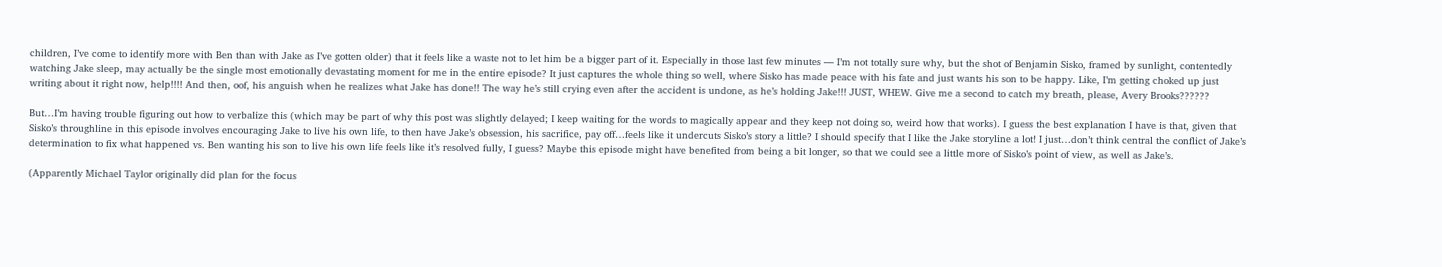children, I’ve come to identify more with Ben than with Jake as I’ve gotten older) that it feels like a waste not to let him be a bigger part of it. Especially in those last few minutes — I’m not totally sure why, but the shot of Benjamin Sisko, framed by sunlight, contentedly watching Jake sleep, may actually be the single most emotionally devastating moment for me in the entire episode? It just captures the whole thing so well, where Sisko has made peace with his fate and just wants his son to be happy. Like, I’m getting choked up just writing about it right now, help!!!! And then, oof, his anguish when he realizes what Jake has done!! The way he’s still crying even after the accident is undone, as he’s holding Jake!!! JUST, WHEW. Give me a second to catch my breath, please, Avery Brooks??????

But…I’m having trouble figuring out how to verbalize this (which may be part of why this post was slightly delayed; I keep waiting for the words to magically appear and they keep not doing so, weird how that works). I guess the best explanation I have is that, given that Sisko’s throughline in this episode involves encouraging Jake to live his own life, to then have Jake’s obsession, his sacrifice, pay off…feels like it undercuts Sisko’s story a little? I should specify that I like the Jake storyline a lot! I just…don’t think central the conflict of Jake’s determination to fix what happened vs. Ben wanting his son to live his own life feels like it’s resolved fully, I guess? Maybe this episode might have benefited from being a bit longer, so that we could see a little more of Sisko’s point of view, as well as Jake’s.

(Apparently Michael Taylor originally did plan for the focus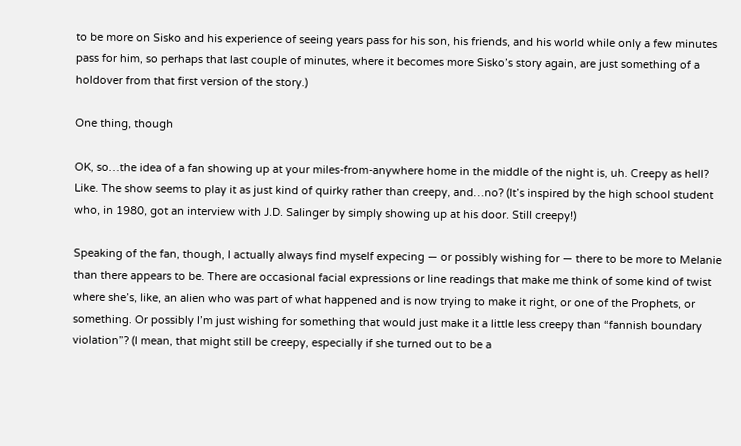to be more on Sisko and his experience of seeing years pass for his son, his friends, and his world while only a few minutes pass for him, so perhaps that last couple of minutes, where it becomes more Sisko’s story again, are just something of a holdover from that first version of the story.)

One thing, though

OK, so…the idea of a fan showing up at your miles-from-anywhere home in the middle of the night is, uh. Creepy as hell? Like. The show seems to play it as just kind of quirky rather than creepy, and…no? (It’s inspired by the high school student who, in 1980, got an interview with J.D. Salinger by simply showing up at his door. Still creepy!)

Speaking of the fan, though, I actually always find myself expecing — or possibly wishing for — there to be more to Melanie than there appears to be. There are occasional facial expressions or line readings that make me think of some kind of twist where she’s, like, an alien who was part of what happened and is now trying to make it right, or one of the Prophets, or something. Or possibly I’m just wishing for something that would just make it a little less creepy than “fannish boundary violation”? (I mean, that might still be creepy, especially if she turned out to be a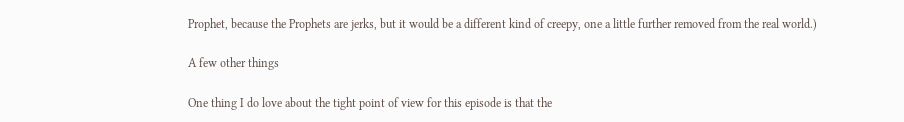Prophet, because the Prophets are jerks, but it would be a different kind of creepy, one a little further removed from the real world.)

A few other things

One thing I do love about the tight point of view for this episode is that the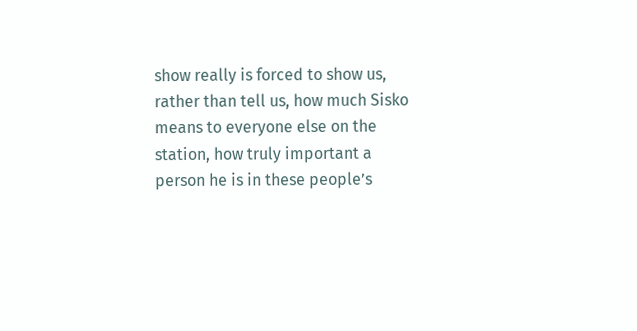show really is forced to show us, rather than tell us, how much Sisko means to everyone else on the station, how truly important a person he is in these people’s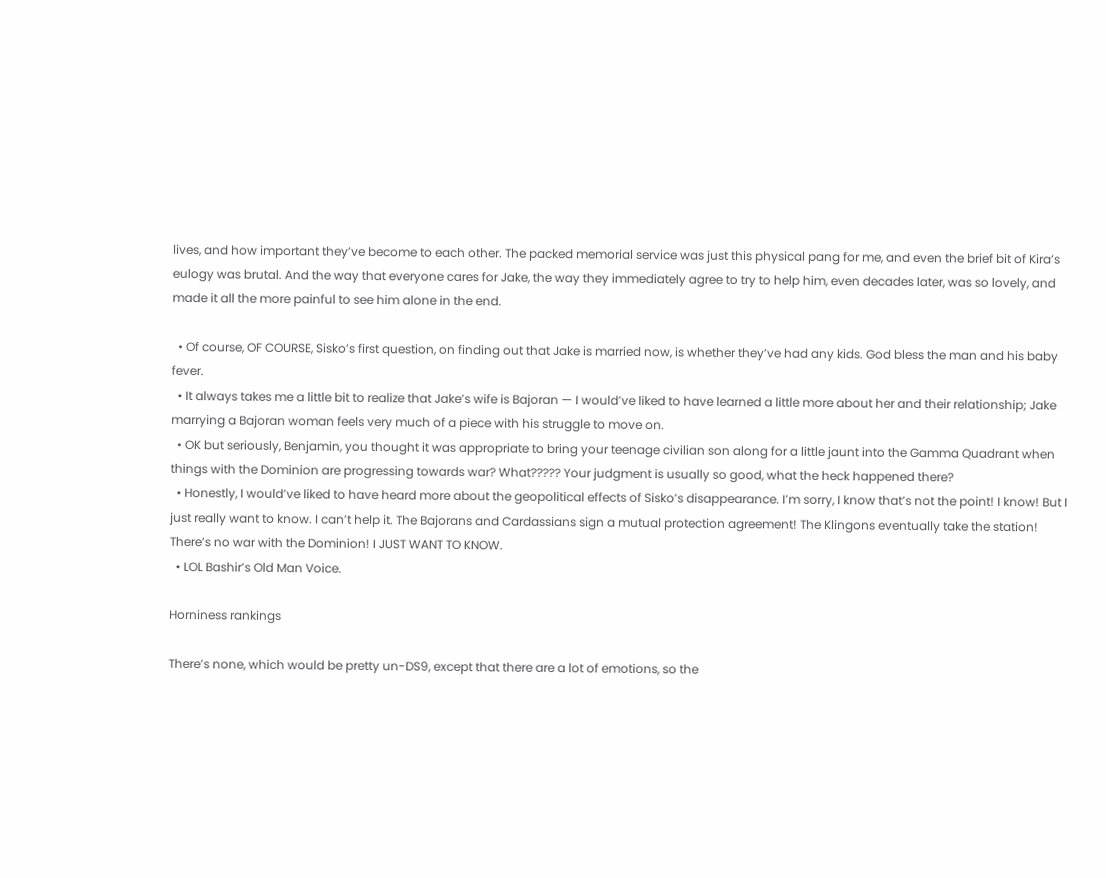lives, and how important they’ve become to each other. The packed memorial service was just this physical pang for me, and even the brief bit of Kira’s eulogy was brutal. And the way that everyone cares for Jake, the way they immediately agree to try to help him, even decades later, was so lovely, and made it all the more painful to see him alone in the end.

  • Of course, OF COURSE, Sisko’s first question, on finding out that Jake is married now, is whether they’ve had any kids. God bless the man and his baby fever.
  • It always takes me a little bit to realize that Jake’s wife is Bajoran — I would’ve liked to have learned a little more about her and their relationship; Jake marrying a Bajoran woman feels very much of a piece with his struggle to move on.
  • OK but seriously, Benjamin, you thought it was appropriate to bring your teenage civilian son along for a little jaunt into the Gamma Quadrant when things with the Dominion are progressing towards war? What????? Your judgment is usually so good, what the heck happened there?
  • Honestly, I would’ve liked to have heard more about the geopolitical effects of Sisko’s disappearance. I’m sorry, I know that’s not the point! I know! But I just really want to know. I can’t help it. The Bajorans and Cardassians sign a mutual protection agreement! The Klingons eventually take the station! There’s no war with the Dominion! I JUST WANT TO KNOW.
  • LOL Bashir’s Old Man Voice.

Horniness rankings

There’s none, which would be pretty un-DS9, except that there are a lot of emotions, so the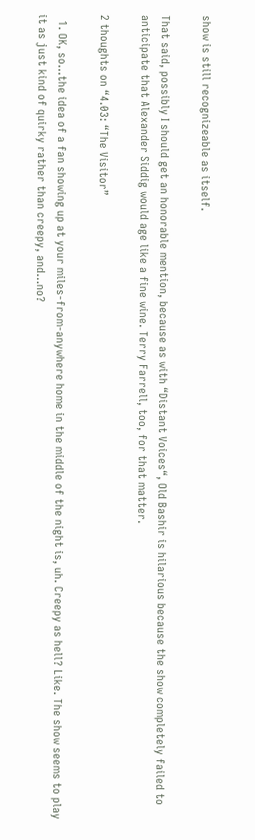show is still recognizeable as itself.

That said, possibly I should get an honorable mention, because as with “Distant Voices“, Old Bashir is hilarious because the show completely failed to anticipate that Alexander Siddig would age like a fine wine. Terry Farrell, too, for that matter.

2 thoughts on “4.03: “The Visitor”

  1. OK, so…the idea of a fan showing up at your miles-from-anywhere home in the middle of the night is, uh. Creepy as hell? Like. The show seems to play it as just kind of quirky rather than creepy, and…no?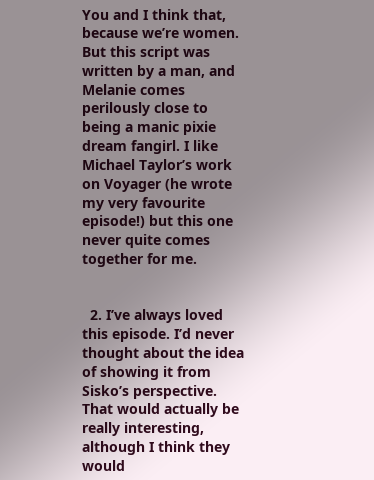You and I think that, because we’re women. But this script was written by a man, and Melanie comes perilously close to being a manic pixie dream fangirl. I like Michael Taylor’s work on Voyager (he wrote my very favourite episode!) but this one never quite comes together for me.


  2. I’ve always loved this episode. I’d never thought about the idea of showing it from Sisko’s perspective. That would actually be really interesting, although I think they would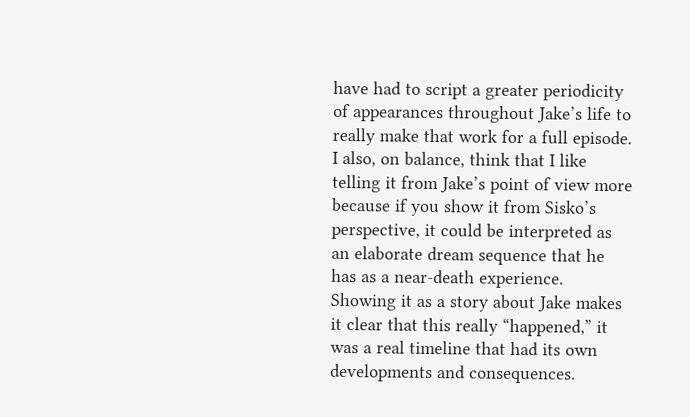have had to script a greater periodicity of appearances throughout Jake’s life to really make that work for a full episode. I also, on balance, think that I like telling it from Jake’s point of view more because if you show it from Sisko’s perspective, it could be interpreted as an elaborate dream sequence that he has as a near-death experience. Showing it as a story about Jake makes it clear that this really “happened,” it was a real timeline that had its own developments and consequences.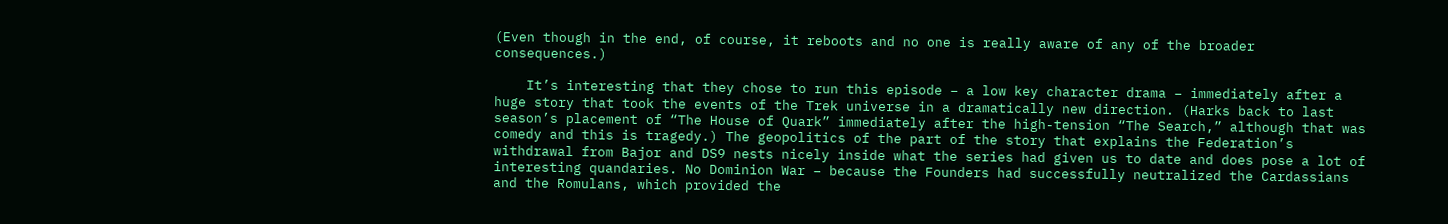(Even though in the end, of course, it reboots and no one is really aware of any of the broader consequences.)

    It’s interesting that they chose to run this episode – a low key character drama – immediately after a huge story that took the events of the Trek universe in a dramatically new direction. (Harks back to last season’s placement of “The House of Quark” immediately after the high-tension “The Search,” although that was comedy and this is tragedy.) The geopolitics of the part of the story that explains the Federation’s withdrawal from Bajor and DS9 nests nicely inside what the series had given us to date and does pose a lot of interesting quandaries. No Dominion War – because the Founders had successfully neutralized the Cardassians and the Romulans, which provided the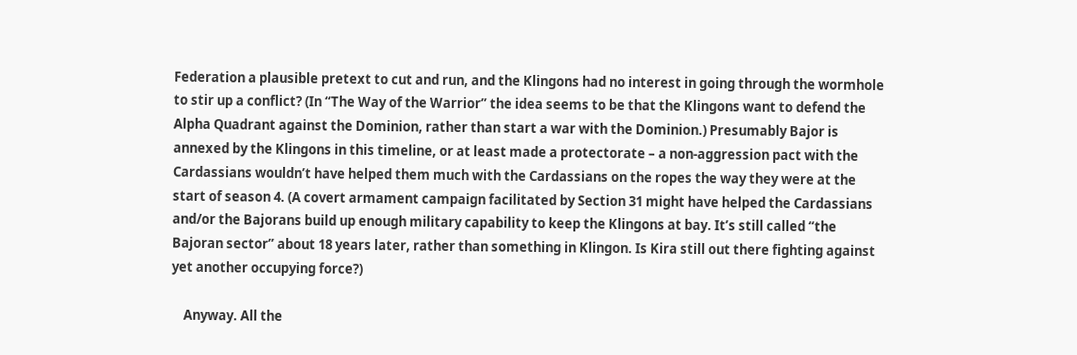Federation a plausible pretext to cut and run, and the Klingons had no interest in going through the wormhole to stir up a conflict? (In “The Way of the Warrior” the idea seems to be that the Klingons want to defend the Alpha Quadrant against the Dominion, rather than start a war with the Dominion.) Presumably Bajor is annexed by the Klingons in this timeline, or at least made a protectorate – a non-aggression pact with the Cardassians wouldn’t have helped them much with the Cardassians on the ropes the way they were at the start of season 4. (A covert armament campaign facilitated by Section 31 might have helped the Cardassians and/or the Bajorans build up enough military capability to keep the Klingons at bay. It’s still called “the Bajoran sector” about 18 years later, rather than something in Klingon. Is Kira still out there fighting against yet another occupying force?)

    Anyway. All the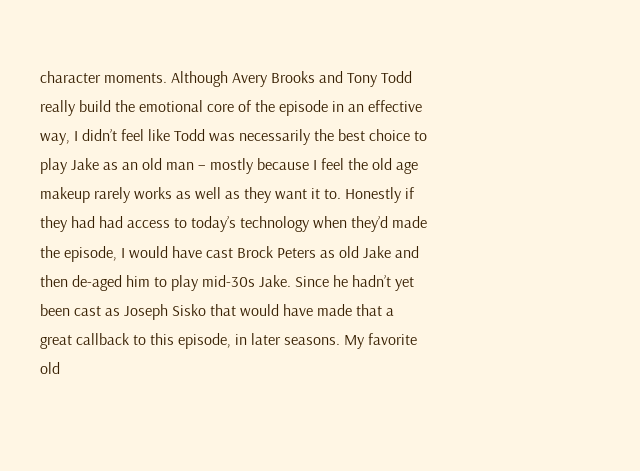character moments. Although Avery Brooks and Tony Todd really build the emotional core of the episode in an effective way, I didn’t feel like Todd was necessarily the best choice to play Jake as an old man – mostly because I feel the old age makeup rarely works as well as they want it to. Honestly if they had had access to today’s technology when they’d made the episode, I would have cast Brock Peters as old Jake and then de-aged him to play mid-30s Jake. Since he hadn’t yet been cast as Joseph Sisko that would have made that a great callback to this episode, in later seasons. My favorite old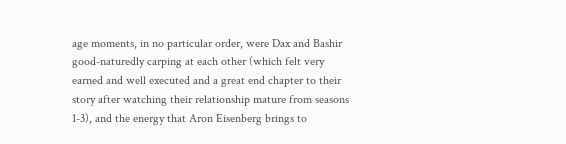age moments, in no particular order, were Dax and Bashir good-naturedly carping at each other (which felt very earned and well executed and a great end chapter to their story after watching their relationship mature from seasons 1-3), and the energy that Aron Eisenberg brings to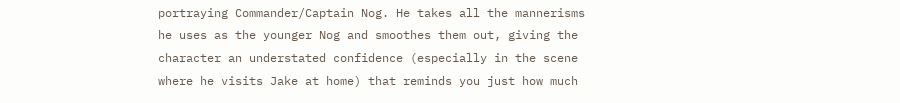portraying Commander/Captain Nog. He takes all the mannerisms he uses as the younger Nog and smoothes them out, giving the character an understated confidence (especially in the scene where he visits Jake at home) that reminds you just how much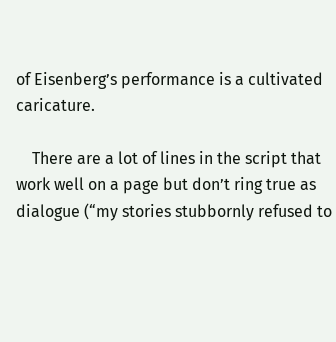of Eisenberg’s performance is a cultivated caricature.

    There are a lot of lines in the script that work well on a page but don’t ring true as dialogue (“my stories stubbornly refused to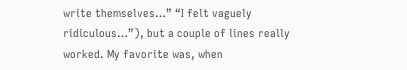write themselves…” “I felt vaguely ridiculous…”), but a couple of lines really worked. My favorite was, when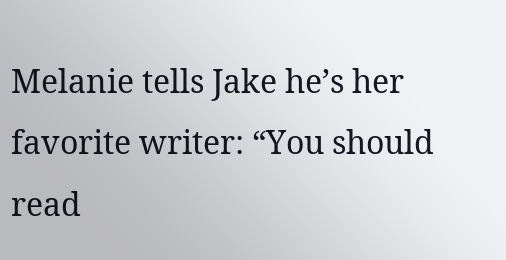Melanie tells Jake he’s her favorite writer: “You should read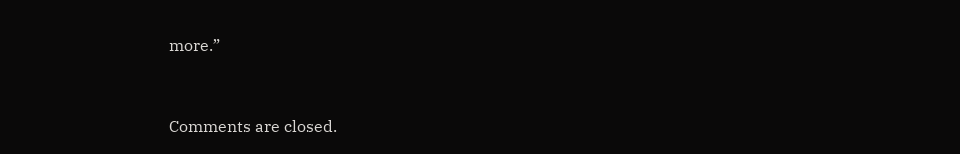more.”


Comments are closed.